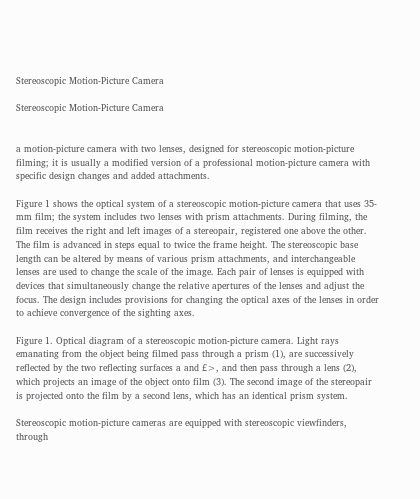Stereoscopic Motion-Picture Camera

Stereoscopic Motion-Picture Camera


a motion-picture camera with two lenses, designed for stereoscopic motion-picture filming; it is usually a modified version of a professional motion-picture camera with specific design changes and added attachments.

Figure 1 shows the optical system of a stereoscopic motion-picture camera that uses 35-mm film; the system includes two lenses with prism attachments. During filming, the film receives the right and left images of a stereopair, registered one above the other. The film is advanced in steps equal to twice the frame height. The stereoscopic base length can be altered by means of various prism attachments, and interchangeable lenses are used to change the scale of the image. Each pair of lenses is equipped with devices that simultaneously change the relative apertures of the lenses and adjust the focus. The design includes provisions for changing the optical axes of the lenses in order to achieve convergence of the sighting axes.

Figure 1. Optical diagram of a stereoscopic motion-picture camera. Light rays emanating from the object being filmed pass through a prism (1), are successively reflected by the two reflecting surfaces a and £>, and then pass through a lens (2), which projects an image of the object onto film (3). The second image of the stereopair is projected onto the film by a second lens, which has an identical prism system.

Stereoscopic motion-picture cameras are equipped with stereoscopic viewfinders, through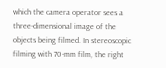which the camera operator sees a three-dimensional image of the objects being filmed. In stereoscopic filming with 70-mm film, the right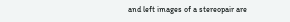and left images of a stereopair are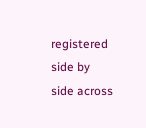registered side by side across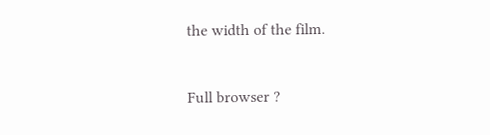the width of the film.


Full browser ?